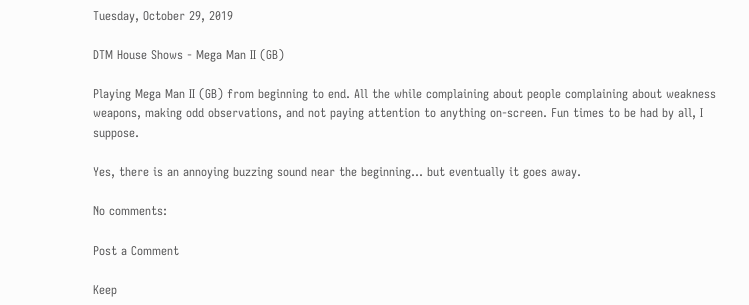Tuesday, October 29, 2019

DTM House Shows - Mega Man II (GB)

Playing Mega Man II (GB) from beginning to end. All the while complaining about people complaining about weakness weapons, making odd observations, and not paying attention to anything on-screen. Fun times to be had by all, I suppose.

Yes, there is an annoying buzzing sound near the beginning... but eventually it goes away.

No comments:

Post a Comment

Keep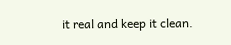it real and keep it clean.